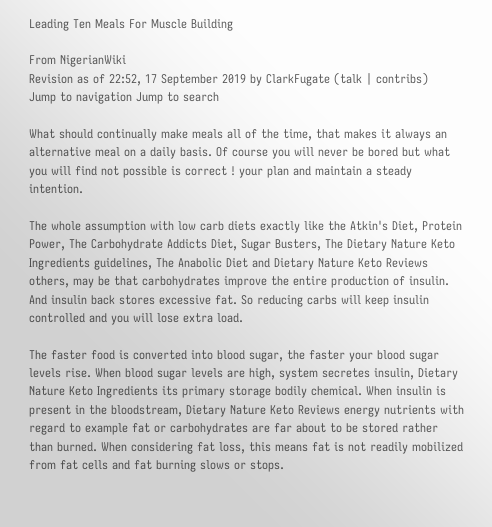Leading Ten Meals For Muscle Building

From NigerianWiki
Revision as of 22:52, 17 September 2019 by ClarkFugate (talk | contribs)
Jump to navigation Jump to search

What should continually make meals all of the time, that makes it always an alternative meal on a daily basis. Of course you will never be bored but what you will find not possible is correct ! your plan and maintain a steady intention.

The whole assumption with low carb diets exactly like the Atkin's Diet, Protein Power, The Carbohydrate Addicts Diet, Sugar Busters, The Dietary Nature Keto Ingredients guidelines, The Anabolic Diet and Dietary Nature Keto Reviews others, may be that carbohydrates improve the entire production of insulin. And insulin back stores excessive fat. So reducing carbs will keep insulin controlled and you will lose extra load.

The faster food is converted into blood sugar, the faster your blood sugar levels rise. When blood sugar levels are high, system secretes insulin, Dietary Nature Keto Ingredients its primary storage bodily chemical. When insulin is present in the bloodstream, Dietary Nature Keto Reviews energy nutrients with regard to example fat or carbohydrates are far about to be stored rather than burned. When considering fat loss, this means fat is not readily mobilized from fat cells and fat burning slows or stops.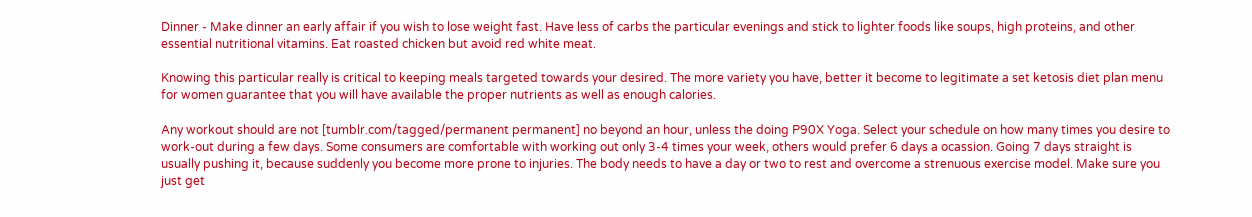Dinner - Make dinner an early affair if you wish to lose weight fast. Have less of carbs the particular evenings and stick to lighter foods like soups, high proteins, and other essential nutritional vitamins. Eat roasted chicken but avoid red white meat.

Knowing this particular really is critical to keeping meals targeted towards your desired. The more variety you have, better it become to legitimate a set ketosis diet plan menu for women guarantee that you will have available the proper nutrients as well as enough calories.

Any workout should are not [tumblr.com/tagged/permanent permanent] no beyond an hour, unless the doing P90X Yoga. Select your schedule on how many times you desire to work-out during a few days. Some consumers are comfortable with working out only 3-4 times your week, others would prefer 6 days a ocassion. Going 7 days straight is usually pushing it, because suddenly you become more prone to injuries. The body needs to have a day or two to rest and overcome a strenuous exercise model. Make sure you just get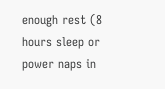enough rest (8 hours sleep or power naps in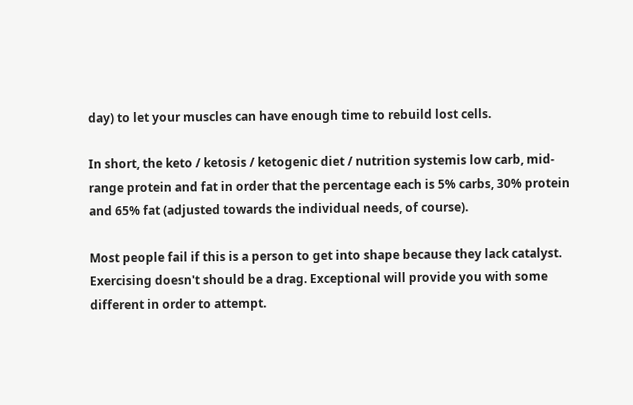day) to let your muscles can have enough time to rebuild lost cells.

In short, the keto / ketosis / ketogenic diet / nutrition systemis low carb, mid-range protein and fat in order that the percentage each is 5% carbs, 30% protein and 65% fat (adjusted towards the individual needs, of course).

Most people fail if this is a person to get into shape because they lack catalyst. Exercising doesn't should be a drag. Exceptional will provide you with some different in order to attempt.